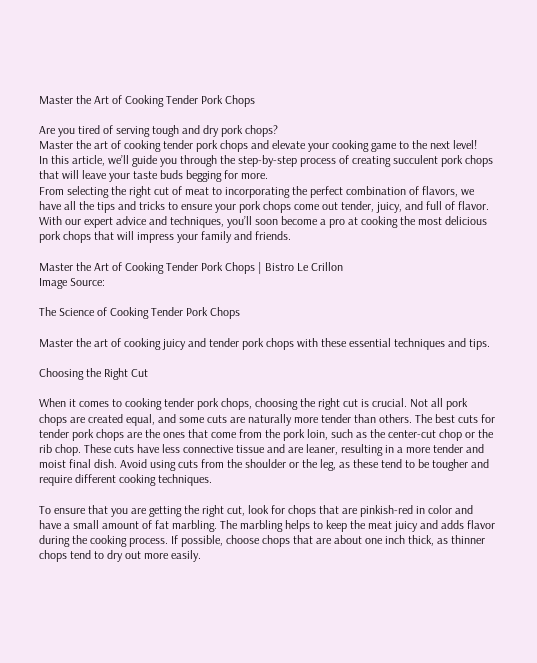Master the Art of Cooking Tender Pork Chops

Are you tired of serving tough and dry pork chops?
Master the art of cooking tender pork chops and elevate your cooking game to the next level!
In this article, we’ll guide you through the step-by-step process of creating succulent pork chops that will leave your taste buds begging for more.
From selecting the right cut of meat to incorporating the perfect combination of flavors, we have all the tips and tricks to ensure your pork chops come out tender, juicy, and full of flavor.
With our expert advice and techniques, you’ll soon become a pro at cooking the most delicious pork chops that will impress your family and friends.

Master the Art of Cooking Tender Pork Chops | Bistro Le Crillon
Image Source:

The Science of Cooking Tender Pork Chops

Master the art of cooking juicy and tender pork chops with these essential techniques and tips.

Choosing the Right Cut

When it comes to cooking tender pork chops, choosing the right cut is crucial. Not all pork chops are created equal, and some cuts are naturally more tender than others. The best cuts for tender pork chops are the ones that come from the pork loin, such as the center-cut chop or the rib chop. These cuts have less connective tissue and are leaner, resulting in a more tender and moist final dish. Avoid using cuts from the shoulder or the leg, as these tend to be tougher and require different cooking techniques.

To ensure that you are getting the right cut, look for chops that are pinkish-red in color and have a small amount of fat marbling. The marbling helps to keep the meat juicy and adds flavor during the cooking process. If possible, choose chops that are about one inch thick, as thinner chops tend to dry out more easily.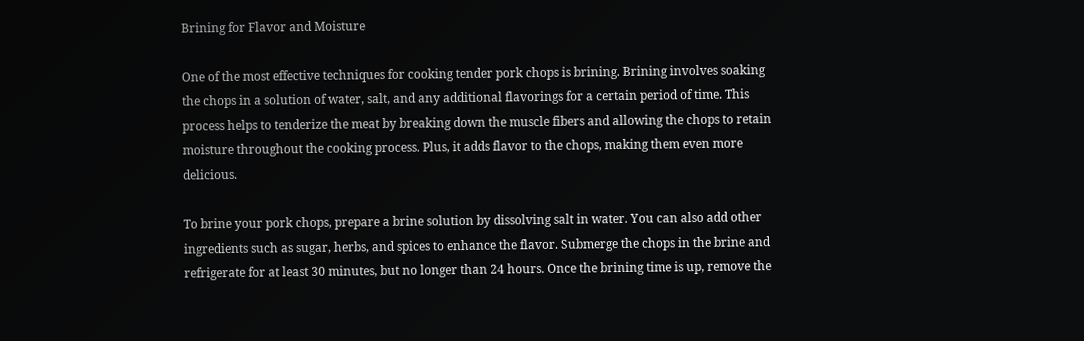Brining for Flavor and Moisture

One of the most effective techniques for cooking tender pork chops is brining. Brining involves soaking the chops in a solution of water, salt, and any additional flavorings for a certain period of time. This process helps to tenderize the meat by breaking down the muscle fibers and allowing the chops to retain moisture throughout the cooking process. Plus, it adds flavor to the chops, making them even more delicious.

To brine your pork chops, prepare a brine solution by dissolving salt in water. You can also add other ingredients such as sugar, herbs, and spices to enhance the flavor. Submerge the chops in the brine and refrigerate for at least 30 minutes, but no longer than 24 hours. Once the brining time is up, remove the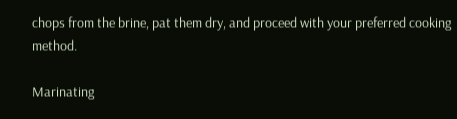chops from the brine, pat them dry, and proceed with your preferred cooking method.

Marinating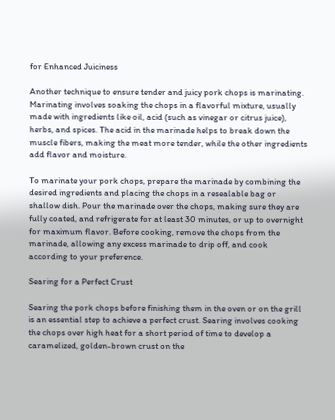for Enhanced Juiciness

Another technique to ensure tender and juicy pork chops is marinating. Marinating involves soaking the chops in a flavorful mixture, usually made with ingredients like oil, acid (such as vinegar or citrus juice), herbs, and spices. The acid in the marinade helps to break down the muscle fibers, making the meat more tender, while the other ingredients add flavor and moisture.

To marinate your pork chops, prepare the marinade by combining the desired ingredients and placing the chops in a resealable bag or shallow dish. Pour the marinade over the chops, making sure they are fully coated, and refrigerate for at least 30 minutes, or up to overnight for maximum flavor. Before cooking, remove the chops from the marinade, allowing any excess marinade to drip off, and cook according to your preference.

Searing for a Perfect Crust

Searing the pork chops before finishing them in the oven or on the grill is an essential step to achieve a perfect crust. Searing involves cooking the chops over high heat for a short period of time to develop a caramelized, golden-brown crust on the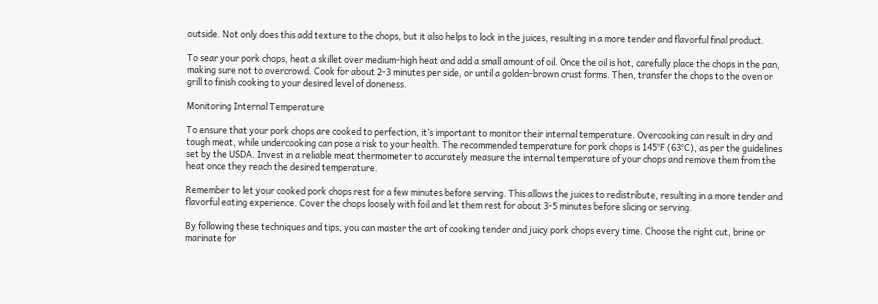outside. Not only does this add texture to the chops, but it also helps to lock in the juices, resulting in a more tender and flavorful final product.

To sear your pork chops, heat a skillet over medium-high heat and add a small amount of oil. Once the oil is hot, carefully place the chops in the pan, making sure not to overcrowd. Cook for about 2-3 minutes per side, or until a golden-brown crust forms. Then, transfer the chops to the oven or grill to finish cooking to your desired level of doneness.

Monitoring Internal Temperature

To ensure that your pork chops are cooked to perfection, it’s important to monitor their internal temperature. Overcooking can result in dry and tough meat, while undercooking can pose a risk to your health. The recommended temperature for pork chops is 145°F (63°C), as per the guidelines set by the USDA. Invest in a reliable meat thermometer to accurately measure the internal temperature of your chops and remove them from the heat once they reach the desired temperature.

Remember to let your cooked pork chops rest for a few minutes before serving. This allows the juices to redistribute, resulting in a more tender and flavorful eating experience. Cover the chops loosely with foil and let them rest for about 3-5 minutes before slicing or serving.

By following these techniques and tips, you can master the art of cooking tender and juicy pork chops every time. Choose the right cut, brine or marinate for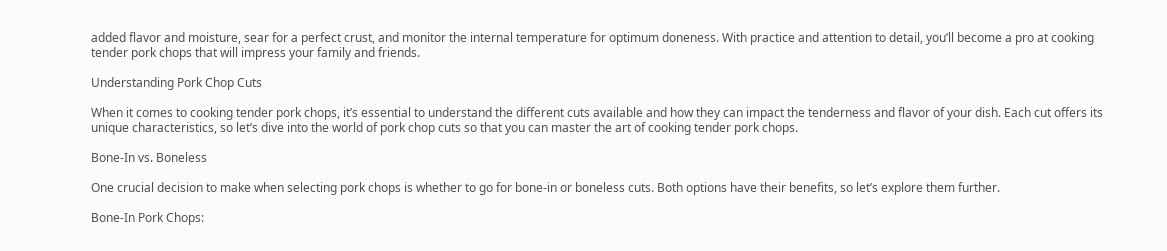added flavor and moisture, sear for a perfect crust, and monitor the internal temperature for optimum doneness. With practice and attention to detail, you’ll become a pro at cooking tender pork chops that will impress your family and friends.

Understanding Pork Chop Cuts

When it comes to cooking tender pork chops, it’s essential to understand the different cuts available and how they can impact the tenderness and flavor of your dish. Each cut offers its unique characteristics, so let’s dive into the world of pork chop cuts so that you can master the art of cooking tender pork chops.

Bone-In vs. Boneless

One crucial decision to make when selecting pork chops is whether to go for bone-in or boneless cuts. Both options have their benefits, so let’s explore them further.

Bone-In Pork Chops: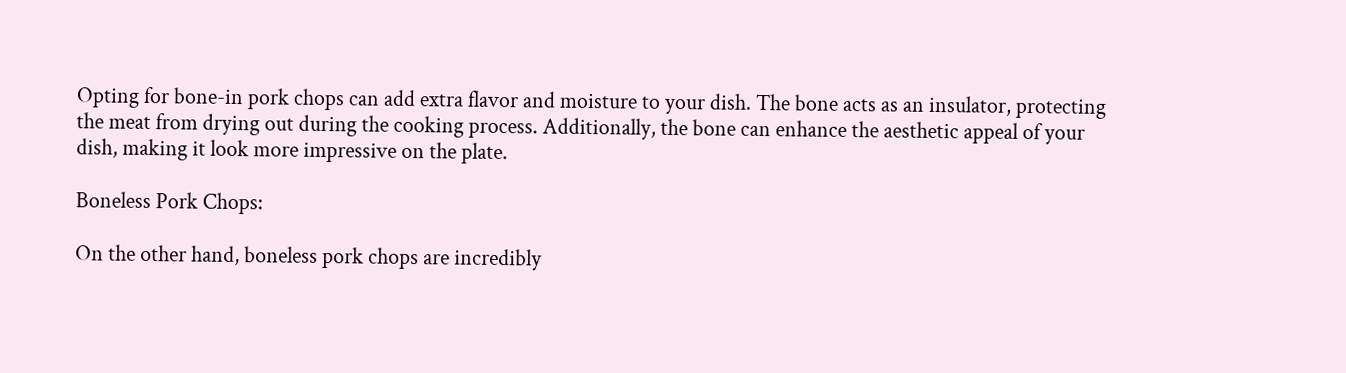Opting for bone-in pork chops can add extra flavor and moisture to your dish. The bone acts as an insulator, protecting the meat from drying out during the cooking process. Additionally, the bone can enhance the aesthetic appeal of your dish, making it look more impressive on the plate.

Boneless Pork Chops:

On the other hand, boneless pork chops are incredibly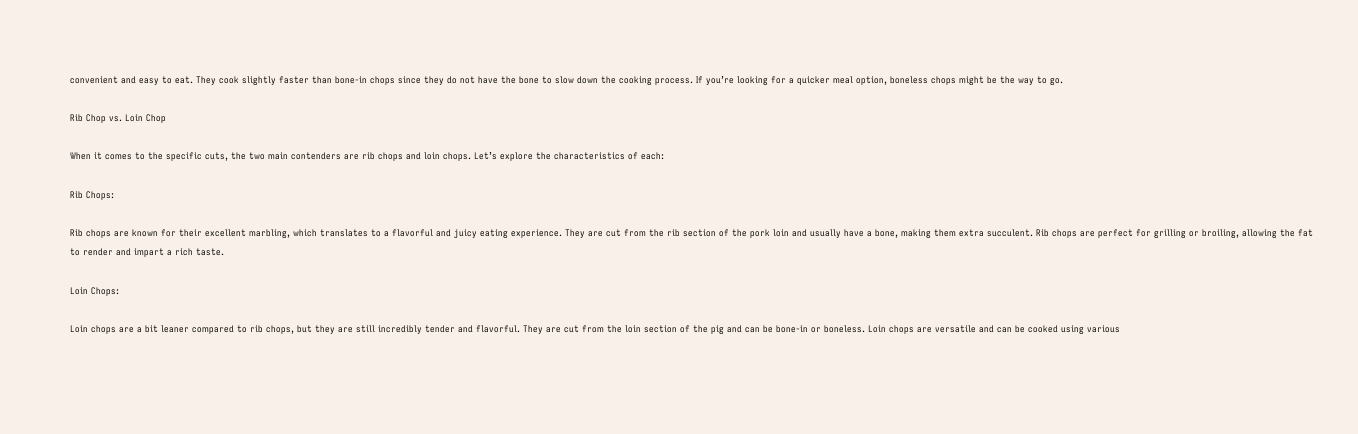convenient and easy to eat. They cook slightly faster than bone-in chops since they do not have the bone to slow down the cooking process. If you’re looking for a quicker meal option, boneless chops might be the way to go.

Rib Chop vs. Loin Chop

When it comes to the specific cuts, the two main contenders are rib chops and loin chops. Let’s explore the characteristics of each:

Rib Chops:

Rib chops are known for their excellent marbling, which translates to a flavorful and juicy eating experience. They are cut from the rib section of the pork loin and usually have a bone, making them extra succulent. Rib chops are perfect for grilling or broiling, allowing the fat to render and impart a rich taste.

Loin Chops:

Loin chops are a bit leaner compared to rib chops, but they are still incredibly tender and flavorful. They are cut from the loin section of the pig and can be bone-in or boneless. Loin chops are versatile and can be cooked using various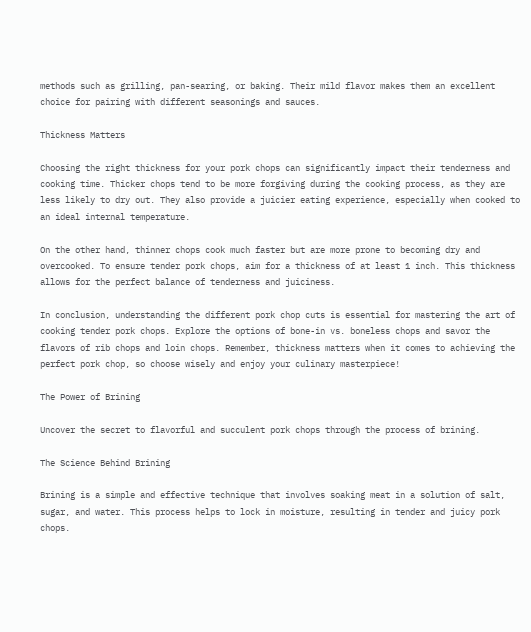methods such as grilling, pan-searing, or baking. Their mild flavor makes them an excellent choice for pairing with different seasonings and sauces.

Thickness Matters

Choosing the right thickness for your pork chops can significantly impact their tenderness and cooking time. Thicker chops tend to be more forgiving during the cooking process, as they are less likely to dry out. They also provide a juicier eating experience, especially when cooked to an ideal internal temperature.

On the other hand, thinner chops cook much faster but are more prone to becoming dry and overcooked. To ensure tender pork chops, aim for a thickness of at least 1 inch. This thickness allows for the perfect balance of tenderness and juiciness.

In conclusion, understanding the different pork chop cuts is essential for mastering the art of cooking tender pork chops. Explore the options of bone-in vs. boneless chops and savor the flavors of rib chops and loin chops. Remember, thickness matters when it comes to achieving the perfect pork chop, so choose wisely and enjoy your culinary masterpiece!

The Power of Brining

Uncover the secret to flavorful and succulent pork chops through the process of brining.

The Science Behind Brining

Brining is a simple and effective technique that involves soaking meat in a solution of salt, sugar, and water. This process helps to lock in moisture, resulting in tender and juicy pork chops.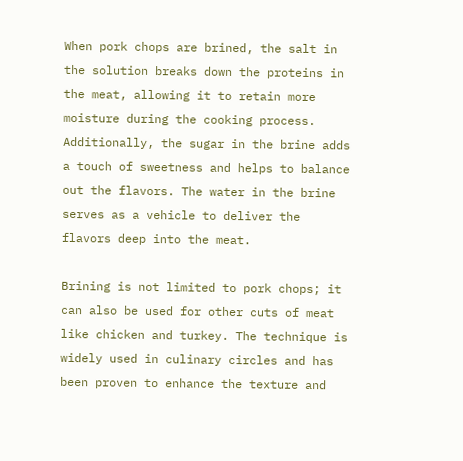When pork chops are brined, the salt in the solution breaks down the proteins in the meat, allowing it to retain more moisture during the cooking process. Additionally, the sugar in the brine adds a touch of sweetness and helps to balance out the flavors. The water in the brine serves as a vehicle to deliver the flavors deep into the meat.

Brining is not limited to pork chops; it can also be used for other cuts of meat like chicken and turkey. The technique is widely used in culinary circles and has been proven to enhance the texture and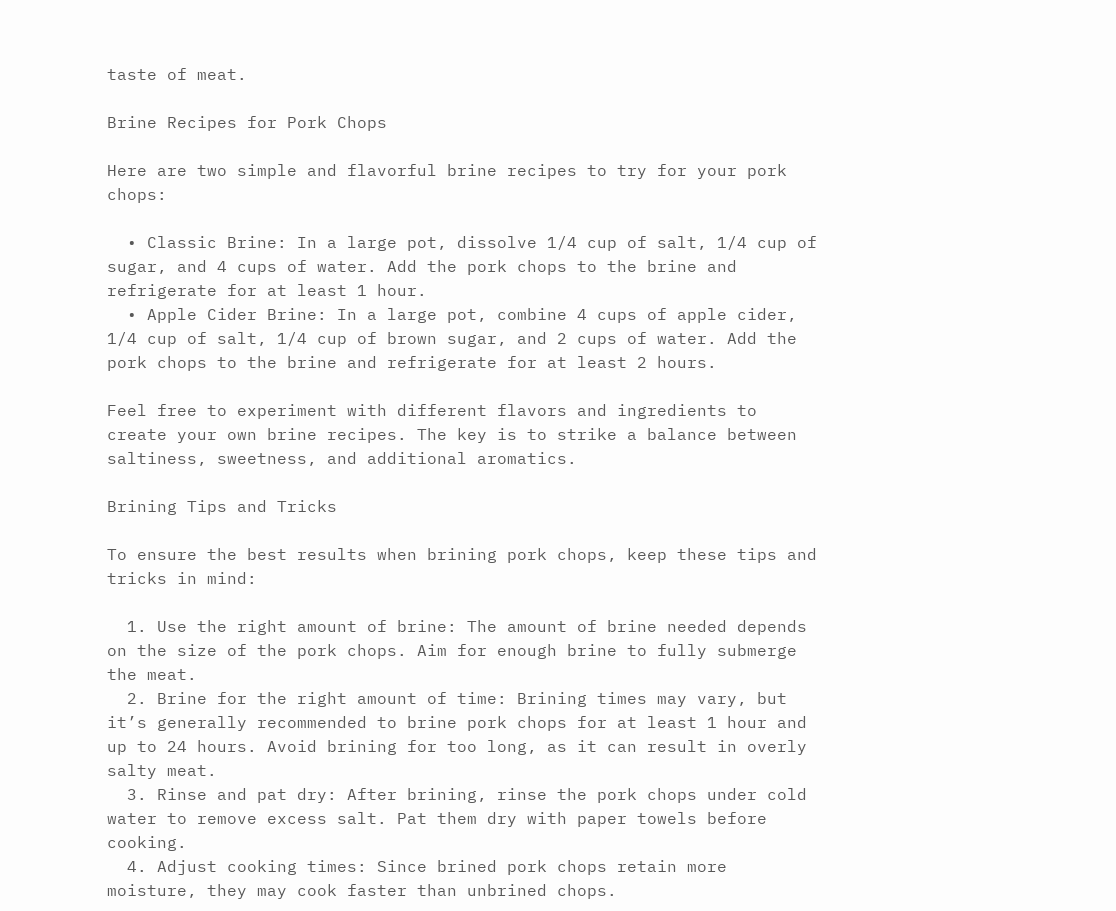taste of meat.

Brine Recipes for Pork Chops

Here are two simple and flavorful brine recipes to try for your pork chops:

  • Classic Brine: In a large pot, dissolve 1/4 cup of salt, 1/4 cup of sugar, and 4 cups of water. Add the pork chops to the brine and refrigerate for at least 1 hour.
  • Apple Cider Brine: In a large pot, combine 4 cups of apple cider, 1/4 cup of salt, 1/4 cup of brown sugar, and 2 cups of water. Add the pork chops to the brine and refrigerate for at least 2 hours.

Feel free to experiment with different flavors and ingredients to create your own brine recipes. The key is to strike a balance between saltiness, sweetness, and additional aromatics.

Brining Tips and Tricks

To ensure the best results when brining pork chops, keep these tips and tricks in mind:

  1. Use the right amount of brine: The amount of brine needed depends on the size of the pork chops. Aim for enough brine to fully submerge the meat.
  2. Brine for the right amount of time: Brining times may vary, but it’s generally recommended to brine pork chops for at least 1 hour and up to 24 hours. Avoid brining for too long, as it can result in overly salty meat.
  3. Rinse and pat dry: After brining, rinse the pork chops under cold water to remove excess salt. Pat them dry with paper towels before cooking.
  4. Adjust cooking times: Since brined pork chops retain more moisture, they may cook faster than unbrined chops.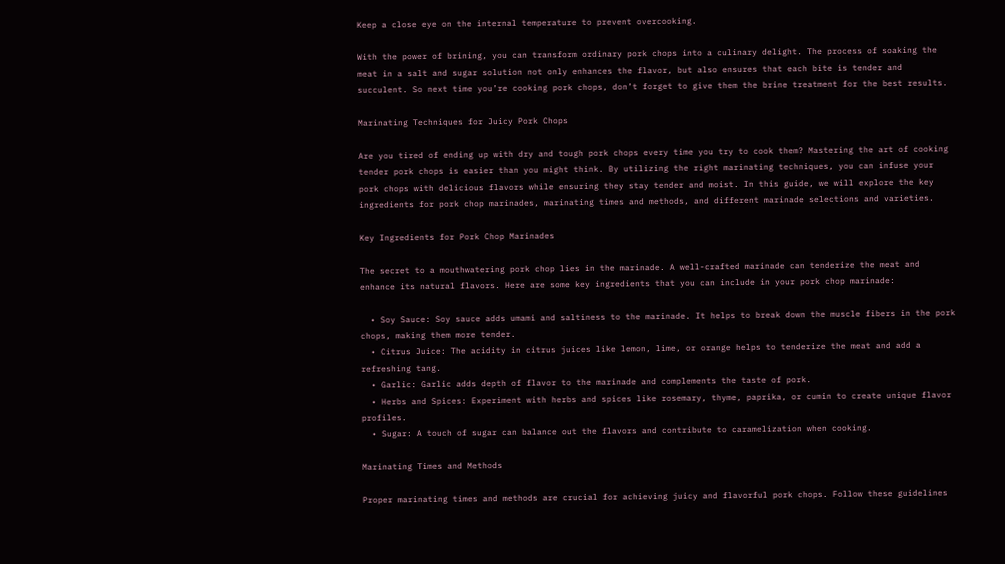Keep a close eye on the internal temperature to prevent overcooking.

With the power of brining, you can transform ordinary pork chops into a culinary delight. The process of soaking the meat in a salt and sugar solution not only enhances the flavor, but also ensures that each bite is tender and succulent. So next time you’re cooking pork chops, don’t forget to give them the brine treatment for the best results.

Marinating Techniques for Juicy Pork Chops

Are you tired of ending up with dry and tough pork chops every time you try to cook them? Mastering the art of cooking tender pork chops is easier than you might think. By utilizing the right marinating techniques, you can infuse your pork chops with delicious flavors while ensuring they stay tender and moist. In this guide, we will explore the key ingredients for pork chop marinades, marinating times and methods, and different marinade selections and varieties.

Key Ingredients for Pork Chop Marinades

The secret to a mouthwatering pork chop lies in the marinade. A well-crafted marinade can tenderize the meat and enhance its natural flavors. Here are some key ingredients that you can include in your pork chop marinade:

  • Soy Sauce: Soy sauce adds umami and saltiness to the marinade. It helps to break down the muscle fibers in the pork chops, making them more tender.
  • Citrus Juice: The acidity in citrus juices like lemon, lime, or orange helps to tenderize the meat and add a refreshing tang.
  • Garlic: Garlic adds depth of flavor to the marinade and complements the taste of pork.
  • Herbs and Spices: Experiment with herbs and spices like rosemary, thyme, paprika, or cumin to create unique flavor profiles.
  • Sugar: A touch of sugar can balance out the flavors and contribute to caramelization when cooking.

Marinating Times and Methods

Proper marinating times and methods are crucial for achieving juicy and flavorful pork chops. Follow these guidelines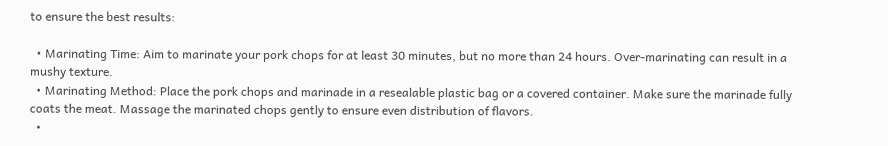to ensure the best results:

  • Marinating Time: Aim to marinate your pork chops for at least 30 minutes, but no more than 24 hours. Over-marinating can result in a mushy texture.
  • Marinating Method: Place the pork chops and marinade in a resealable plastic bag or a covered container. Make sure the marinade fully coats the meat. Massage the marinated chops gently to ensure even distribution of flavors.
  •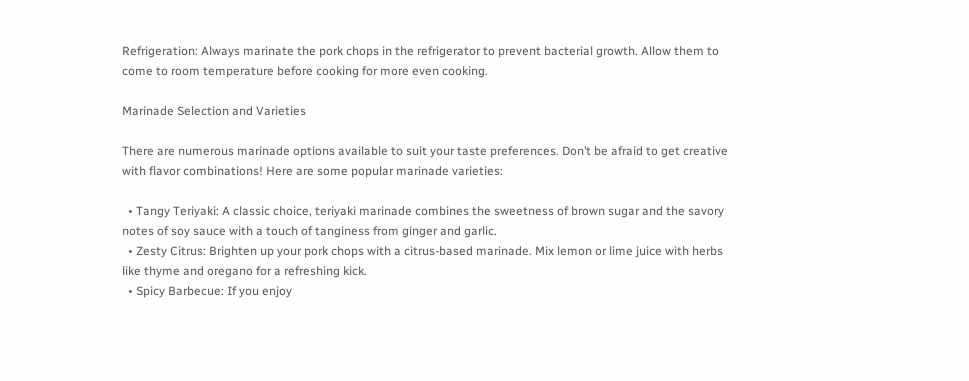Refrigeration: Always marinate the pork chops in the refrigerator to prevent bacterial growth. Allow them to come to room temperature before cooking for more even cooking.

Marinade Selection and Varieties

There are numerous marinade options available to suit your taste preferences. Don’t be afraid to get creative with flavor combinations! Here are some popular marinade varieties:

  • Tangy Teriyaki: A classic choice, teriyaki marinade combines the sweetness of brown sugar and the savory notes of soy sauce with a touch of tanginess from ginger and garlic.
  • Zesty Citrus: Brighten up your pork chops with a citrus-based marinade. Mix lemon or lime juice with herbs like thyme and oregano for a refreshing kick.
  • Spicy Barbecue: If you enjoy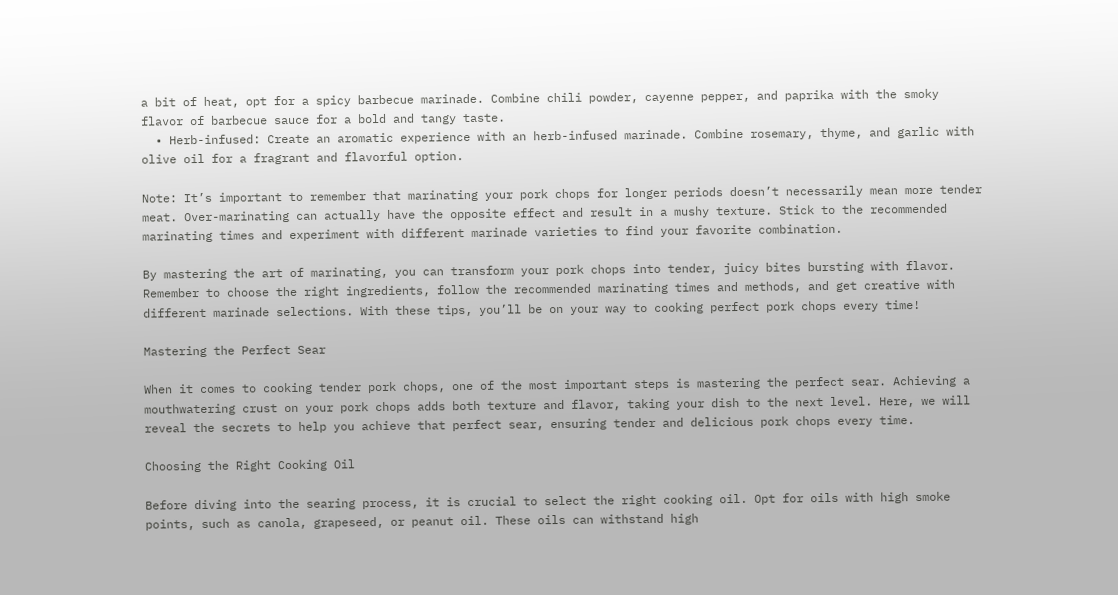a bit of heat, opt for a spicy barbecue marinade. Combine chili powder, cayenne pepper, and paprika with the smoky flavor of barbecue sauce for a bold and tangy taste.
  • Herb-infused: Create an aromatic experience with an herb-infused marinade. Combine rosemary, thyme, and garlic with olive oil for a fragrant and flavorful option.

Note: It’s important to remember that marinating your pork chops for longer periods doesn’t necessarily mean more tender meat. Over-marinating can actually have the opposite effect and result in a mushy texture. Stick to the recommended marinating times and experiment with different marinade varieties to find your favorite combination.

By mastering the art of marinating, you can transform your pork chops into tender, juicy bites bursting with flavor. Remember to choose the right ingredients, follow the recommended marinating times and methods, and get creative with different marinade selections. With these tips, you’ll be on your way to cooking perfect pork chops every time!

Mastering the Perfect Sear

When it comes to cooking tender pork chops, one of the most important steps is mastering the perfect sear. Achieving a mouthwatering crust on your pork chops adds both texture and flavor, taking your dish to the next level. Here, we will reveal the secrets to help you achieve that perfect sear, ensuring tender and delicious pork chops every time.

Choosing the Right Cooking Oil

Before diving into the searing process, it is crucial to select the right cooking oil. Opt for oils with high smoke points, such as canola, grapeseed, or peanut oil. These oils can withstand high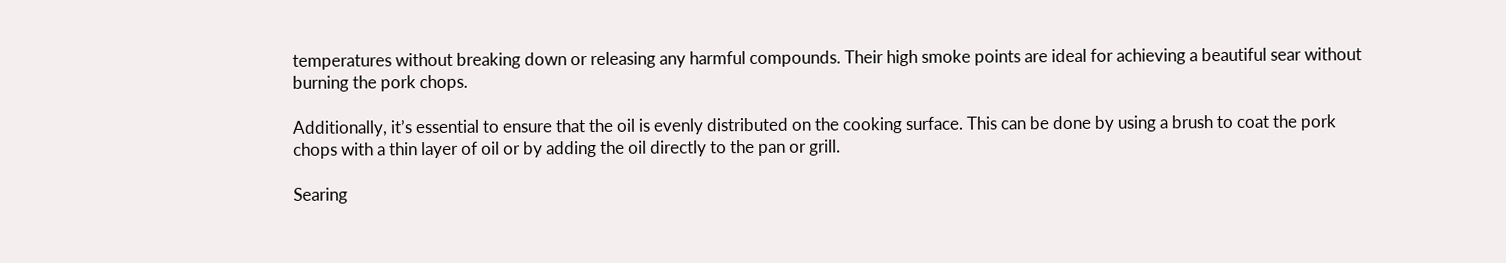temperatures without breaking down or releasing any harmful compounds. Their high smoke points are ideal for achieving a beautiful sear without burning the pork chops.

Additionally, it’s essential to ensure that the oil is evenly distributed on the cooking surface. This can be done by using a brush to coat the pork chops with a thin layer of oil or by adding the oil directly to the pan or grill.

Searing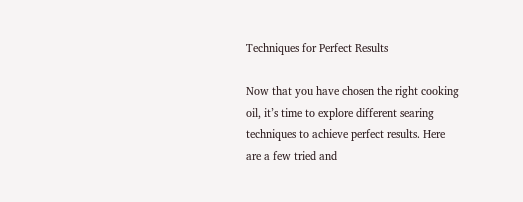Techniques for Perfect Results

Now that you have chosen the right cooking oil, it’s time to explore different searing techniques to achieve perfect results. Here are a few tried and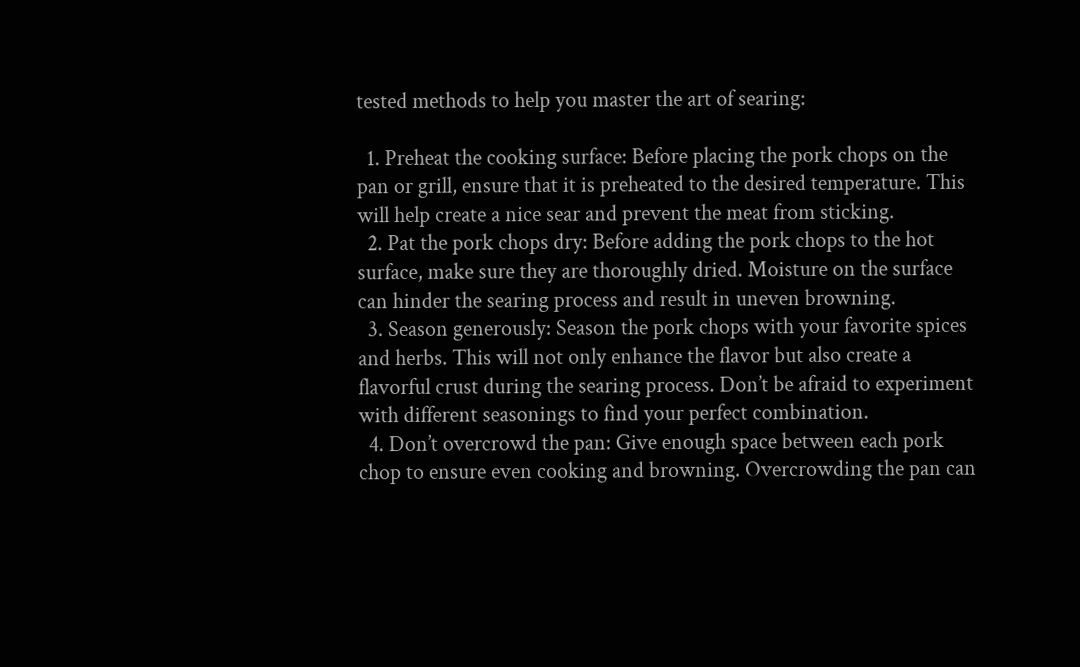tested methods to help you master the art of searing:

  1. Preheat the cooking surface: Before placing the pork chops on the pan or grill, ensure that it is preheated to the desired temperature. This will help create a nice sear and prevent the meat from sticking.
  2. Pat the pork chops dry: Before adding the pork chops to the hot surface, make sure they are thoroughly dried. Moisture on the surface can hinder the searing process and result in uneven browning.
  3. Season generously: Season the pork chops with your favorite spices and herbs. This will not only enhance the flavor but also create a flavorful crust during the searing process. Don’t be afraid to experiment with different seasonings to find your perfect combination.
  4. Don’t overcrowd the pan: Give enough space between each pork chop to ensure even cooking and browning. Overcrowding the pan can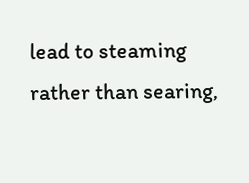lead to steaming rather than searing,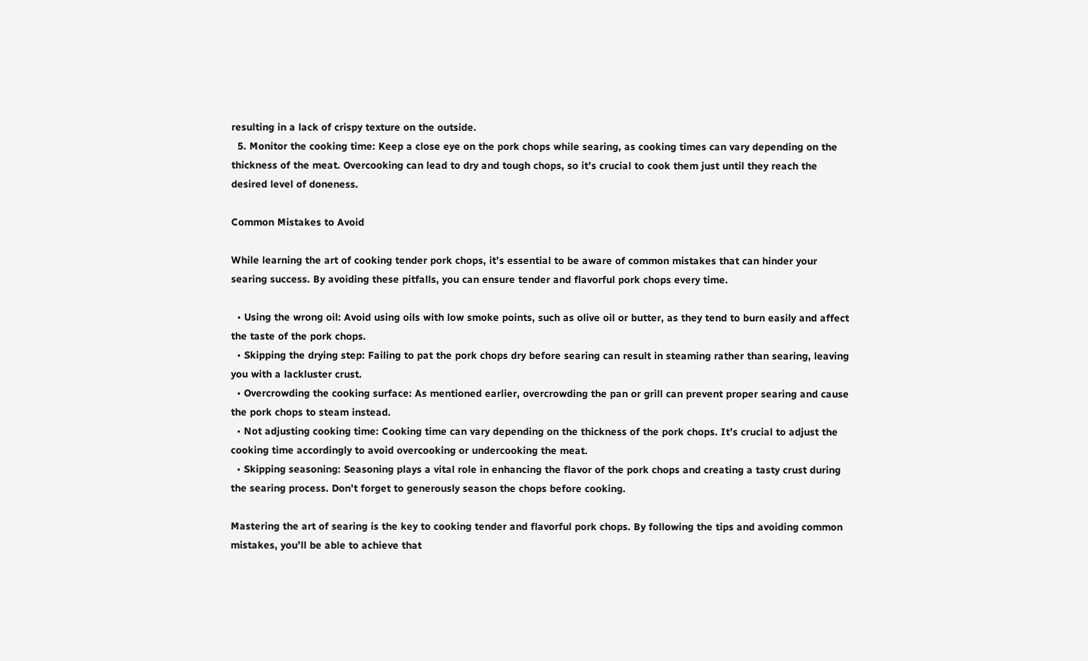resulting in a lack of crispy texture on the outside.
  5. Monitor the cooking time: Keep a close eye on the pork chops while searing, as cooking times can vary depending on the thickness of the meat. Overcooking can lead to dry and tough chops, so it’s crucial to cook them just until they reach the desired level of doneness.

Common Mistakes to Avoid

While learning the art of cooking tender pork chops, it’s essential to be aware of common mistakes that can hinder your searing success. By avoiding these pitfalls, you can ensure tender and flavorful pork chops every time.

  • Using the wrong oil: Avoid using oils with low smoke points, such as olive oil or butter, as they tend to burn easily and affect the taste of the pork chops.
  • Skipping the drying step: Failing to pat the pork chops dry before searing can result in steaming rather than searing, leaving you with a lackluster crust.
  • Overcrowding the cooking surface: As mentioned earlier, overcrowding the pan or grill can prevent proper searing and cause the pork chops to steam instead.
  • Not adjusting cooking time: Cooking time can vary depending on the thickness of the pork chops. It’s crucial to adjust the cooking time accordingly to avoid overcooking or undercooking the meat.
  • Skipping seasoning: Seasoning plays a vital role in enhancing the flavor of the pork chops and creating a tasty crust during the searing process. Don’t forget to generously season the chops before cooking.

Mastering the art of searing is the key to cooking tender and flavorful pork chops. By following the tips and avoiding common mistakes, you’ll be able to achieve that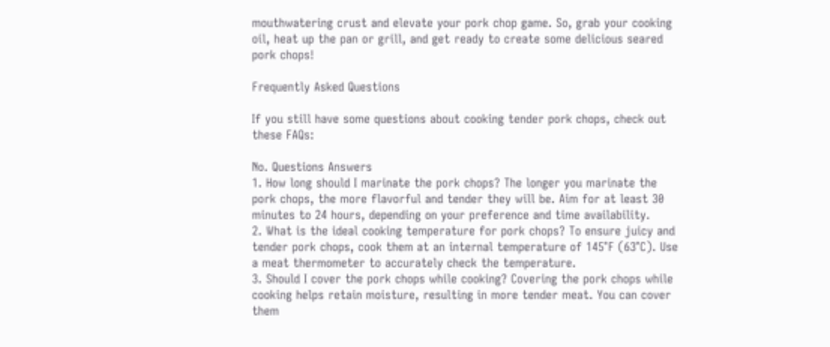mouthwatering crust and elevate your pork chop game. So, grab your cooking oil, heat up the pan or grill, and get ready to create some delicious seared pork chops!

Frequently Asked Questions

If you still have some questions about cooking tender pork chops, check out these FAQs:

No. Questions Answers
1. How long should I marinate the pork chops? The longer you marinate the pork chops, the more flavorful and tender they will be. Aim for at least 30 minutes to 24 hours, depending on your preference and time availability.
2. What is the ideal cooking temperature for pork chops? To ensure juicy and tender pork chops, cook them at an internal temperature of 145°F (63°C). Use a meat thermometer to accurately check the temperature.
3. Should I cover the pork chops while cooking? Covering the pork chops while cooking helps retain moisture, resulting in more tender meat. You can cover them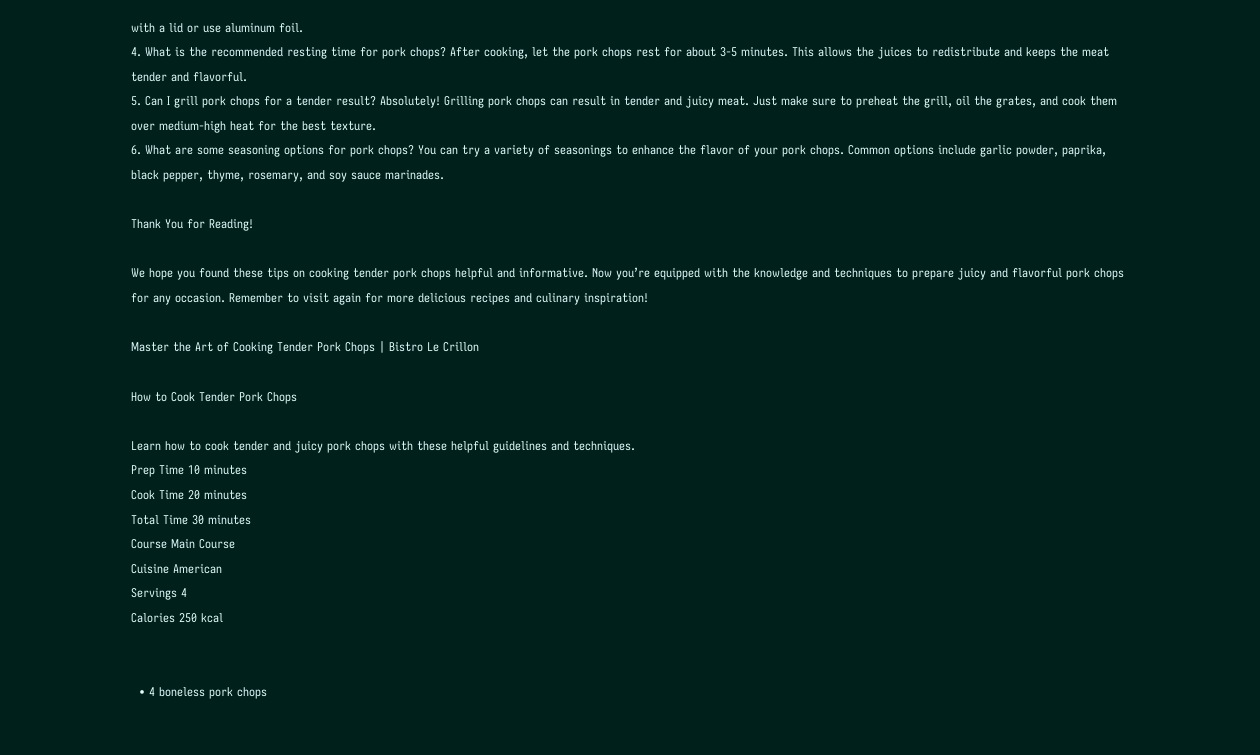with a lid or use aluminum foil.
4. What is the recommended resting time for pork chops? After cooking, let the pork chops rest for about 3-5 minutes. This allows the juices to redistribute and keeps the meat tender and flavorful.
5. Can I grill pork chops for a tender result? Absolutely! Grilling pork chops can result in tender and juicy meat. Just make sure to preheat the grill, oil the grates, and cook them over medium-high heat for the best texture.
6. What are some seasoning options for pork chops? You can try a variety of seasonings to enhance the flavor of your pork chops. Common options include garlic powder, paprika, black pepper, thyme, rosemary, and soy sauce marinades.

Thank You for Reading!

We hope you found these tips on cooking tender pork chops helpful and informative. Now you’re equipped with the knowledge and techniques to prepare juicy and flavorful pork chops for any occasion. Remember to visit again for more delicious recipes and culinary inspiration!

Master the Art of Cooking Tender Pork Chops | Bistro Le Crillon

How to Cook Tender Pork Chops

Learn how to cook tender and juicy pork chops with these helpful guidelines and techniques.
Prep Time 10 minutes
Cook Time 20 minutes
Total Time 30 minutes
Course Main Course
Cuisine American
Servings 4
Calories 250 kcal


  • 4 boneless pork chops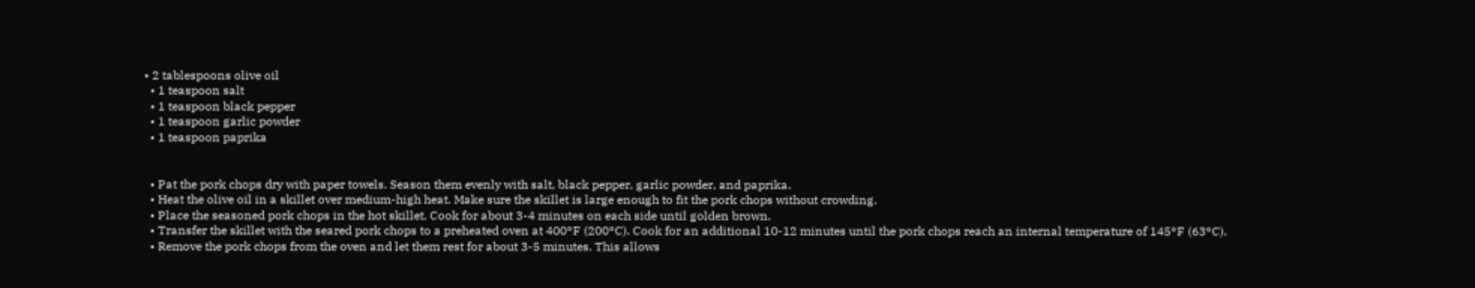• 2 tablespoons olive oil
  • 1 teaspoon salt
  • 1 teaspoon black pepper
  • 1 teaspoon garlic powder
  • 1 teaspoon paprika


  • Pat the pork chops dry with paper towels. Season them evenly with salt, black pepper, garlic powder, and paprika.
  • Heat the olive oil in a skillet over medium-high heat. Make sure the skillet is large enough to fit the pork chops without crowding.
  • Place the seasoned pork chops in the hot skillet. Cook for about 3-4 minutes on each side until golden brown.
  • Transfer the skillet with the seared pork chops to a preheated oven at 400°F (200°C). Cook for an additional 10-12 minutes until the pork chops reach an internal temperature of 145°F (63°C).
  • Remove the pork chops from the oven and let them rest for about 3-5 minutes. This allows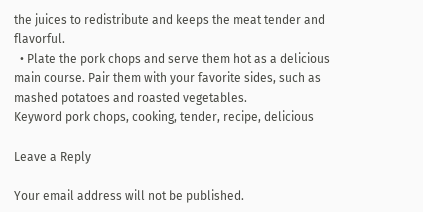the juices to redistribute and keeps the meat tender and flavorful.
  • Plate the pork chops and serve them hot as a delicious main course. Pair them with your favorite sides, such as mashed potatoes and roasted vegetables.
Keyword pork chops, cooking, tender, recipe, delicious

Leave a Reply

Your email address will not be published.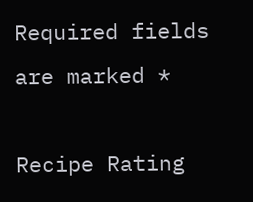Required fields are marked *

Recipe Rating